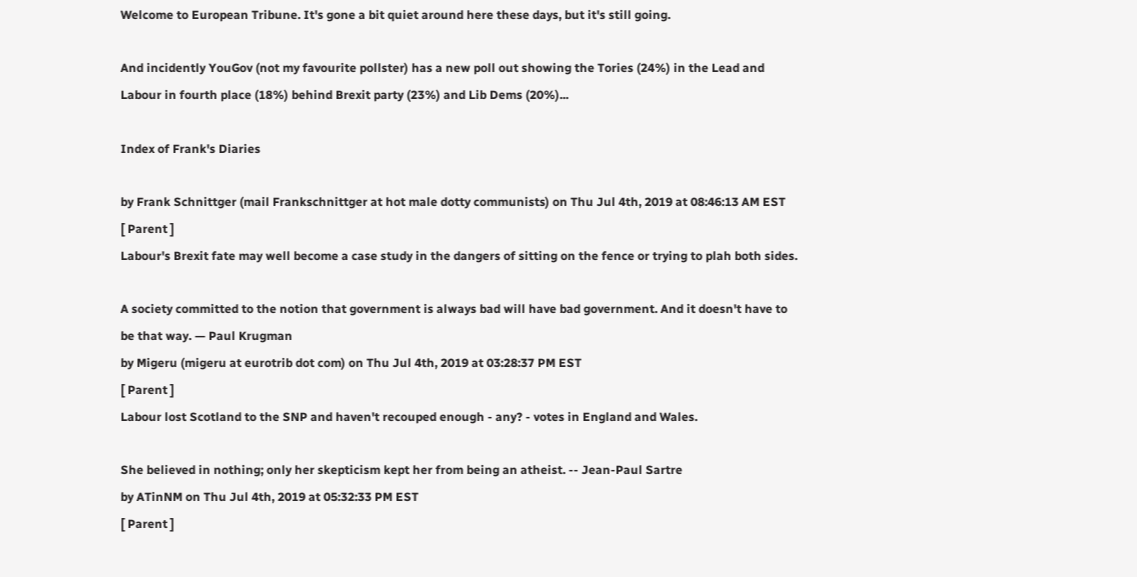Welcome to European Tribune. It's gone a bit quiet around here these days, but it's still going.

And incidently YouGov (not my favourite pollster) has a new poll out showing the Tories (24%) in the Lead and Labour in fourth place (18%) behind Brexit party (23%) and Lib Dems (20%)...

Index of Frank's Diaries

by Frank Schnittger (mail Frankschnittger at hot male dotty communists) on Thu Jul 4th, 2019 at 08:46:13 AM EST
[ Parent ]
Labour's Brexit fate may well become a case study in the dangers of sitting on the fence or trying to plah both sides.

A society committed to the notion that government is always bad will have bad government. And it doesn't have to be that way. — Paul Krugman
by Migeru (migeru at eurotrib dot com) on Thu Jul 4th, 2019 at 03:28:37 PM EST
[ Parent ]
Labour lost Scotland to the SNP and haven't recouped enough - any? - votes in England and Wales.

She believed in nothing; only her skepticism kept her from being an atheist. -- Jean-Paul Sartre
by ATinNM on Thu Jul 4th, 2019 at 05:32:33 PM EST
[ Parent ]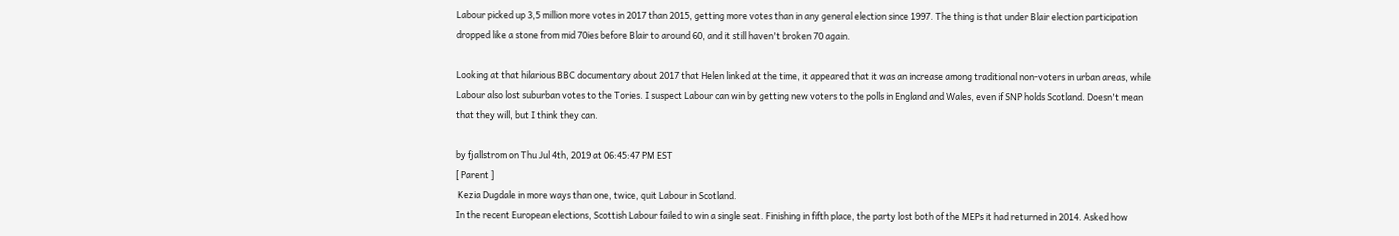Labour picked up 3,5 million more votes in 2017 than 2015, getting more votes than in any general election since 1997. The thing is that under Blair election participation dropped like a stone from mid 70ies before Blair to around 60, and it still haven't broken 70 again.

Looking at that hilarious BBC documentary about 2017 that Helen linked at the time, it appeared that it was an increase among traditional non-voters in urban areas, while Labour also lost suburban votes to the Tories. I suspect Labour can win by getting new voters to the polls in England and Wales, even if SNP holds Scotland. Doesn't mean that they will, but I think they can.

by fjallstrom on Thu Jul 4th, 2019 at 06:45:47 PM EST
[ Parent ]
 Kezia Dugdale in more ways than one, twice, quit Labour in Scotland.
In the recent European elections, Scottish Labour failed to win a single seat. Finishing in fifth place, the party lost both of the MEPs it had returned in 2014. Asked how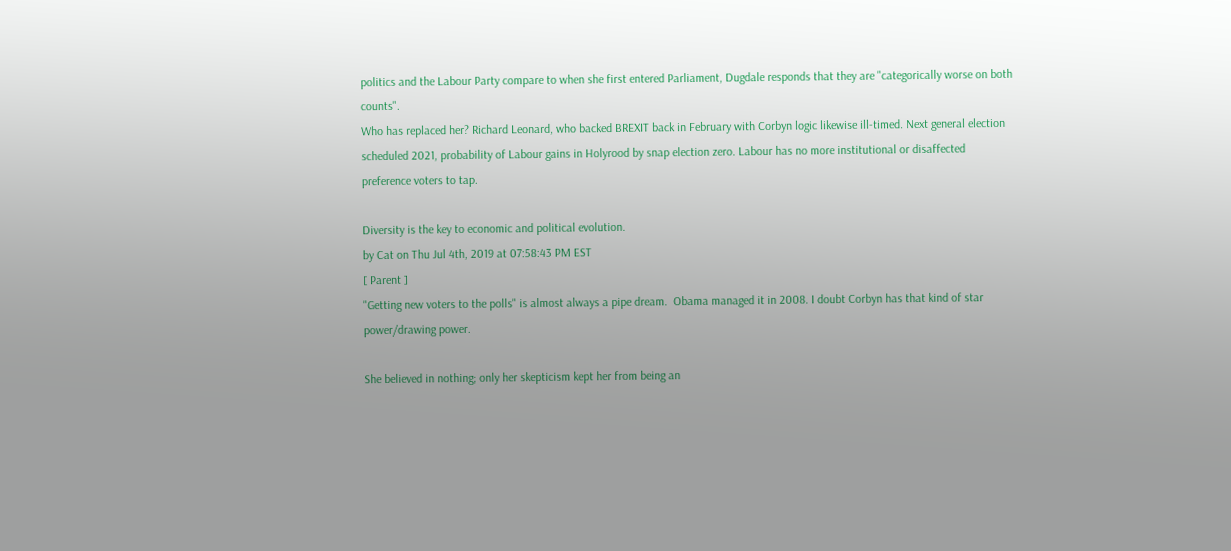politics and the Labour Party compare to when she first entered Parliament, Dugdale responds that they are "categorically worse on both counts".
Who has replaced her? Richard Leonard, who backed BREXIT back in February with Corbyn logic likewise ill-timed. Next general election scheduled 2021, probability of Labour gains in Holyrood by snap election zero. Labour has no more institutional or disaffected preference voters to tap.

Diversity is the key to economic and political evolution.
by Cat on Thu Jul 4th, 2019 at 07:58:43 PM EST
[ Parent ]
"Getting new voters to the polls" is almost always a pipe dream.  Obama managed it in 2008. I doubt Corbyn has that kind of star power/drawing power.

She believed in nothing; only her skepticism kept her from being an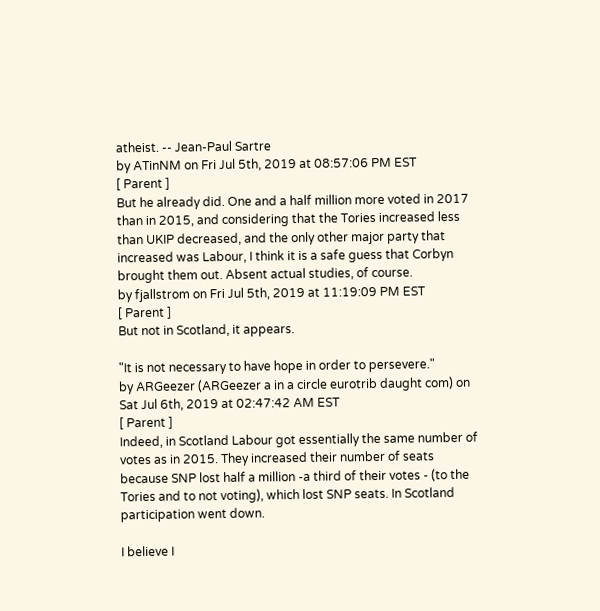atheist. -- Jean-Paul Sartre
by ATinNM on Fri Jul 5th, 2019 at 08:57:06 PM EST
[ Parent ]
But he already did. One and a half million more voted in 2017 than in 2015, and considering that the Tories increased less than UKIP decreased, and the only other major party that increased was Labour, I think it is a safe guess that Corbyn brought them out. Absent actual studies, of course.
by fjallstrom on Fri Jul 5th, 2019 at 11:19:09 PM EST
[ Parent ]
But not in Scotland, it appears.

"It is not necessary to have hope in order to persevere."
by ARGeezer (ARGeezer a in a circle eurotrib daught com) on Sat Jul 6th, 2019 at 02:47:42 AM EST
[ Parent ]
Indeed, in Scotland Labour got essentially the same number of votes as in 2015. They increased their number of seats because SNP lost half a million -a third of their votes - (to the Tories and to not voting), which lost SNP seats. In Scotland participation went down.

I believe I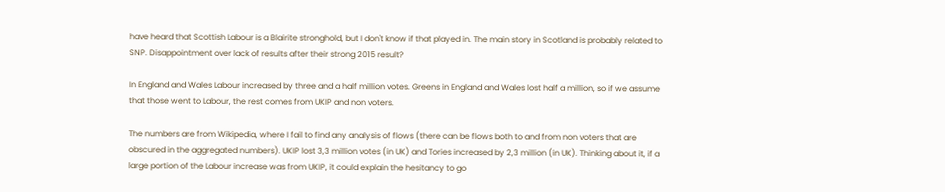have heard that Scottish Labour is a Blairite stronghold, but I don't know if that played in. The main story in Scotland is probably related to SNP. Disappointment over lack of results after their strong 2015 result?

In England and Wales Labour increased by three and a half million votes. Greens in England and Wales lost half a million, so if we assume that those went to Labour, the rest comes from UKIP and non voters.

The numbers are from Wikipedia, where I fail to find any analysis of flows (there can be flows both to and from non voters that are obscured in the aggregated numbers). UKIP lost 3,3 million votes (in UK) and Tories increased by 2,3 million (in UK). Thinking about it, if a large portion of the Labour increase was from UKIP, it could explain the hesitancy to go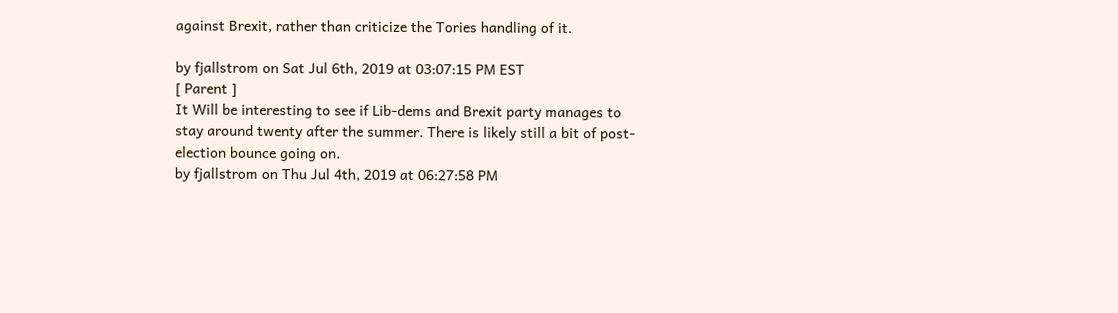against Brexit, rather than criticize the Tories handling of it.

by fjallstrom on Sat Jul 6th, 2019 at 03:07:15 PM EST
[ Parent ]
It Will be interesting to see if Lib-dems and Brexit party manages to stay around twenty after the summer. There is likely still a bit of post-election bounce going on.
by fjallstrom on Thu Jul 4th, 2019 at 06:27:58 PM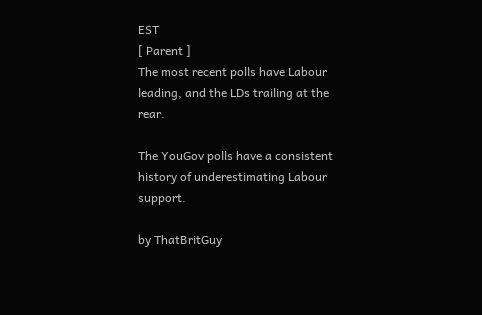EST
[ Parent ]
The most recent polls have Labour leading, and the LDs trailing at the rear.

The YouGov polls have a consistent history of underestimating Labour support.

by ThatBritGuy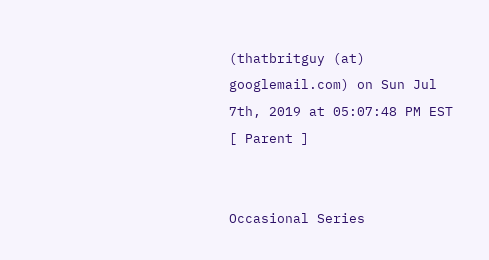(thatbritguy (at) googlemail.com) on Sun Jul 7th, 2019 at 05:07:48 PM EST
[ Parent ]


Occasional Series